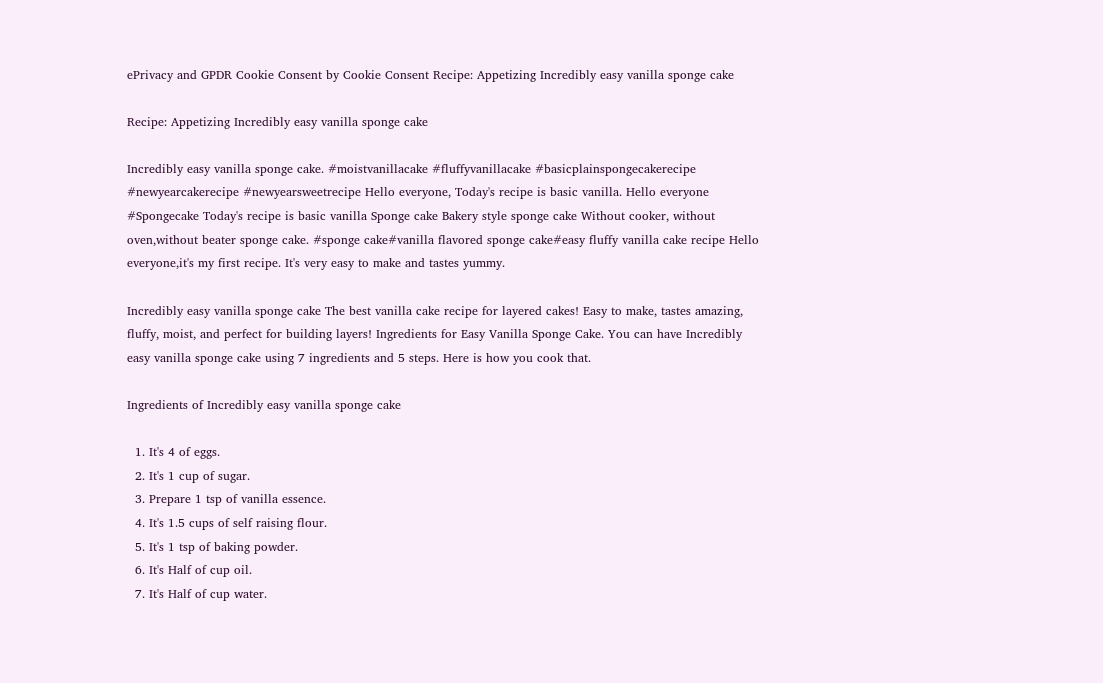ePrivacy and GPDR Cookie Consent by Cookie Consent Recipe: Appetizing Incredibly easy vanilla sponge cake

Recipe: Appetizing Incredibly easy vanilla sponge cake

Incredibly easy vanilla sponge cake. #moistvanillacake #fluffyvanillacake #basicplainspongecakerecipe #newyearcakerecipe #newyearsweetrecipe Hello everyone, Today's recipe is basic vanilla. Hello everyone #Spongecake Today's recipe is basic vanilla Sponge cake Bakery style sponge cake Without cooker, without oven,without beater sponge cake. #sponge cake#vanilla flavored sponge cake#easy fluffy vanilla cake recipe Hello everyone,it's my first recipe. It's very easy to make and tastes yummy.

Incredibly easy vanilla sponge cake The best vanilla cake recipe for layered cakes! Easy to make, tastes amazing, fluffy, moist, and perfect for building layers! Ingredients for Easy Vanilla Sponge Cake. You can have Incredibly easy vanilla sponge cake using 7 ingredients and 5 steps. Here is how you cook that.

Ingredients of Incredibly easy vanilla sponge cake

  1. It's 4 of eggs.
  2. It's 1 cup of sugar.
  3. Prepare 1 tsp of vanilla essence.
  4. It's 1.5 cups of self raising flour.
  5. It's 1 tsp of baking powder.
  6. It's Half of cup oil.
  7. It's Half of cup water.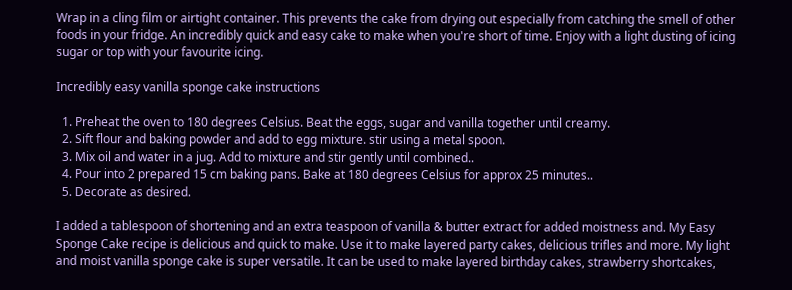Wrap in a cling film or airtight container. This prevents the cake from drying out especially from catching the smell of other foods in your fridge. An incredibly quick and easy cake to make when you're short of time. Enjoy with a light dusting of icing sugar or top with your favourite icing.

Incredibly easy vanilla sponge cake instructions

  1. Preheat the oven to 180 degrees Celsius. Beat the eggs, sugar and vanilla together until creamy.
  2. Sift flour and baking powder and add to egg mixture. stir using a metal spoon.
  3. Mix oil and water in a jug. Add to mixture and stir gently until combined..
  4. Pour into 2 prepared 15 cm baking pans. Bake at 180 degrees Celsius for approx 25 minutes..
  5. Decorate as desired.

I added a tablespoon of shortening and an extra teaspoon of vanilla & butter extract for added moistness and. My Easy Sponge Cake recipe is delicious and quick to make. Use it to make layered party cakes, delicious trifles and more. My light and moist vanilla sponge cake is super versatile. It can be used to make layered birthday cakes, strawberry shortcakes,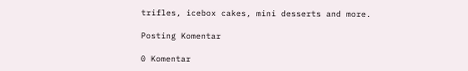trifles, icebox cakes, mini desserts and more.

Posting Komentar

0 Komentar